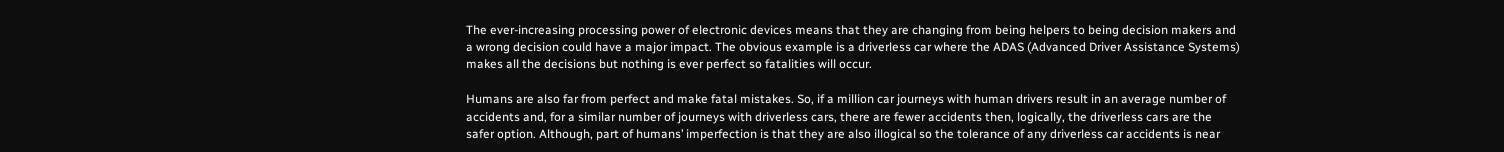The ever-increasing processing power of electronic devices means that they are changing from being helpers to being decision makers and a wrong decision could have a major impact. The obvious example is a driverless car where the ADAS (Advanced Driver Assistance Systems) makes all the decisions but nothing is ever perfect so fatalities will occur.

Humans are also far from perfect and make fatal mistakes. So, if a million car journeys with human drivers result in an average number of accidents and, for a similar number of journeys with driverless cars, there are fewer accidents then, logically, the driverless cars are the safer option. Although, part of humans’ imperfection is that they are also illogical so the tolerance of any driverless car accidents is near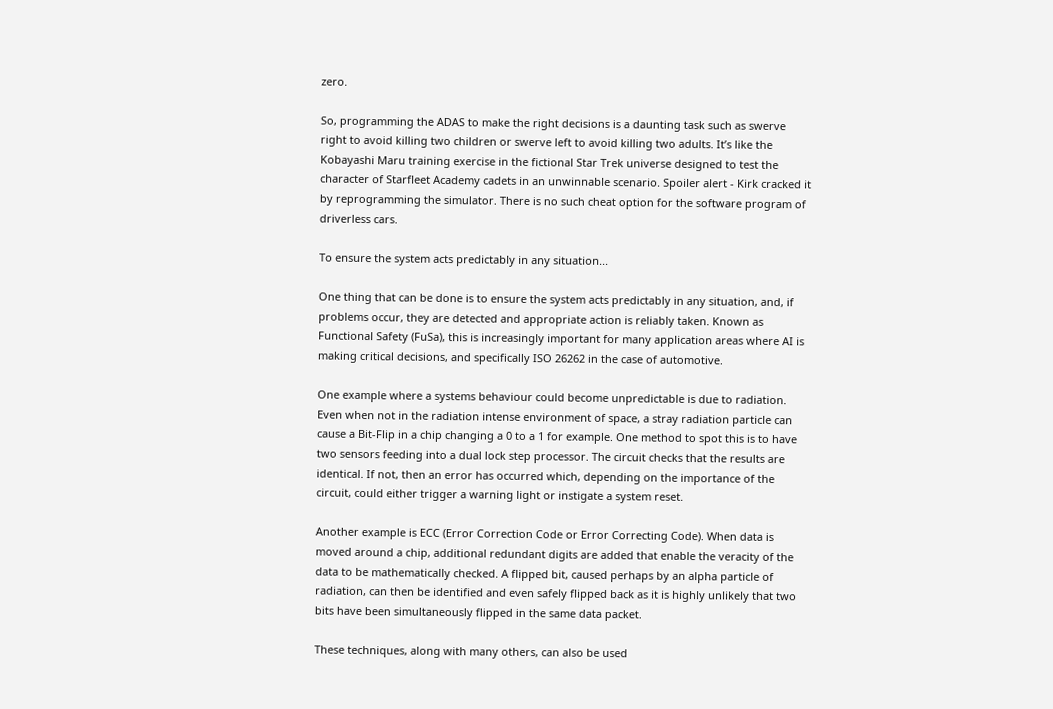zero.

So, programming the ADAS to make the right decisions is a daunting task such as swerve right to avoid killing two children or swerve left to avoid killing two adults. It’s like the Kobayashi Maru training exercise in the fictional Star Trek universe designed to test the character of Starfleet Academy cadets in an unwinnable scenario. Spoiler alert - Kirk cracked it by reprogramming the simulator. There is no such cheat option for the software program of driverless cars.

To ensure the system acts predictably in any situation...

One thing that can be done is to ensure the system acts predictably in any situation, and, if problems occur, they are detected and appropriate action is reliably taken. Known as Functional Safety (FuSa), this is increasingly important for many application areas where AI is making critical decisions, and specifically ISO 26262 in the case of automotive.

One example where a systems behaviour could become unpredictable is due to radiation. Even when not in the radiation intense environment of space, a stray radiation particle can cause a Bit-Flip in a chip changing a 0 to a 1 for example. One method to spot this is to have two sensors feeding into a dual lock step processor. The circuit checks that the results are identical. If not, then an error has occurred which, depending on the importance of the circuit, could either trigger a warning light or instigate a system reset.

Another example is ECC (Error Correction Code or Error Correcting Code). When data is moved around a chip, additional redundant digits are added that enable the veracity of the data to be mathematically checked. A flipped bit, caused perhaps by an alpha particle of radiation, can then be identified and even safely flipped back as it is highly unlikely that two bits have been simultaneously flipped in the same data packet.

These techniques, along with many others, can also be used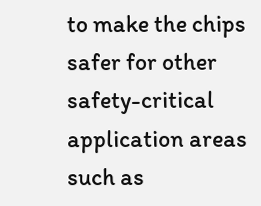to make the chips safer for other safety-critical application areas such as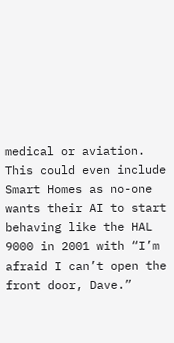medical or aviation. This could even include Smart Homes as no-one wants their AI to start behaving like the HAL 9000 in 2001 with “I’m afraid I can’t open the front door, Dave.”